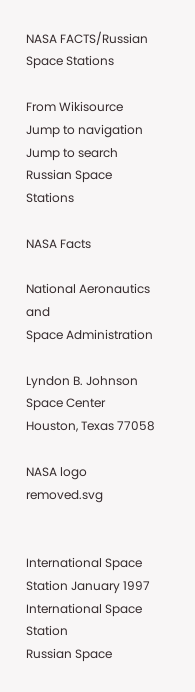NASA FACTS/Russian Space Stations

From Wikisource
Jump to navigation Jump to search
Russian Space Stations

NASA Facts

National Aeronautics and
Space Administration

Lyndon B. Johnson Space Center
Houston, Texas 77058

NASA logo removed.svg


International Space Station January 1997
International Space Station
Russian Space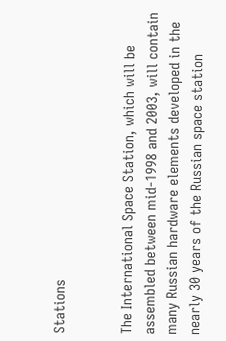Stations


The International Space Station, which will be assembled between mid-1998 and 2003, will contain many Russian hardware elements developed in the nearly 30 years of the Russian space station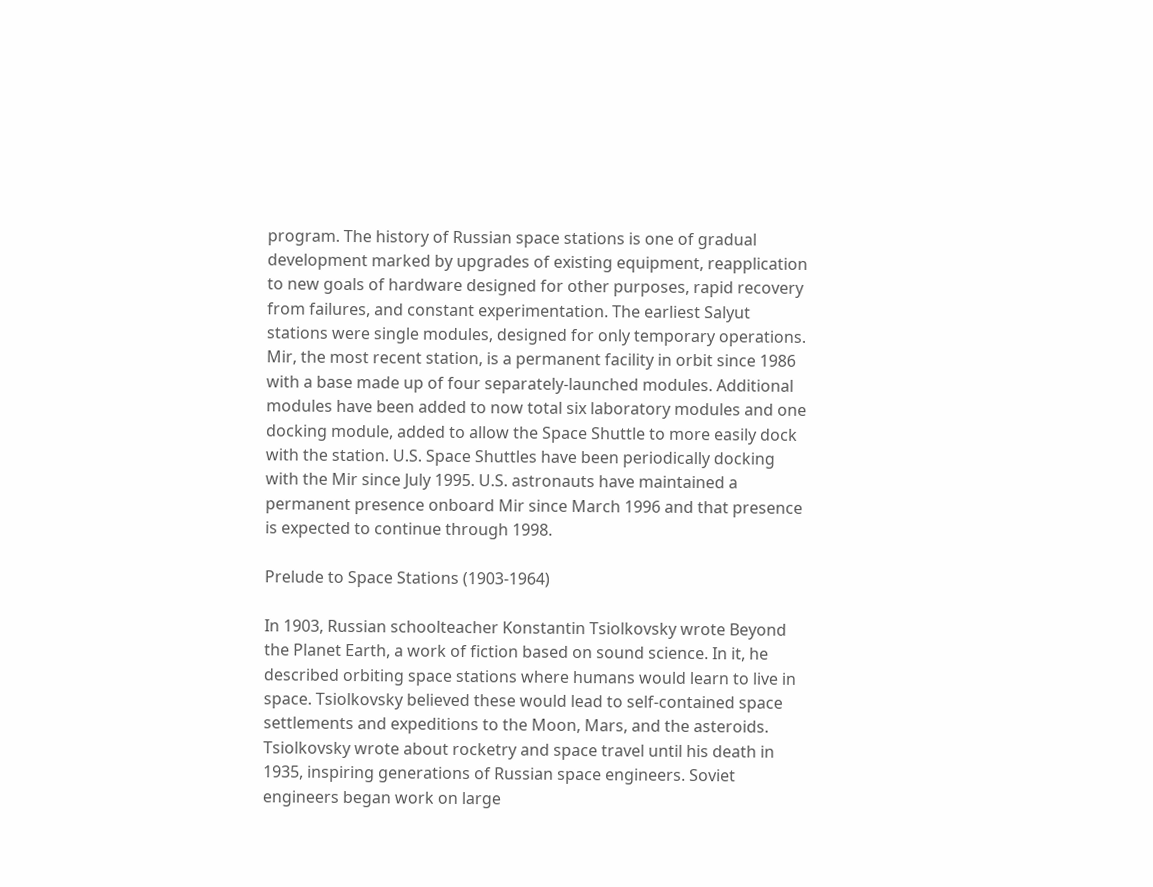program. The history of Russian space stations is one of gradual development marked by upgrades of existing equipment, reapplication to new goals of hardware designed for other purposes, rapid recovery from failures, and constant experimentation. The earliest Salyut stations were single modules, designed for only temporary operations. Mir, the most recent station, is a permanent facility in orbit since 1986 with a base made up of four separately-launched modules. Additional modules have been added to now total six laboratory modules and one docking module, added to allow the Space Shuttle to more easily dock with the station. U.S. Space Shuttles have been periodically docking with the Mir since July 1995. U.S. astronauts have maintained a permanent presence onboard Mir since March 1996 and that presence is expected to continue through 1998.

Prelude to Space Stations (1903-1964)

In 1903, Russian schoolteacher Konstantin Tsiolkovsky wrote Beyond the Planet Earth, a work of fiction based on sound science. In it, he described orbiting space stations where humans would learn to live in space. Tsiolkovsky believed these would lead to self-contained space settlements and expeditions to the Moon, Mars, and the asteroids. Tsiolkovsky wrote about rocketry and space travel until his death in 1935, inspiring generations of Russian space engineers. Soviet engineers began work on large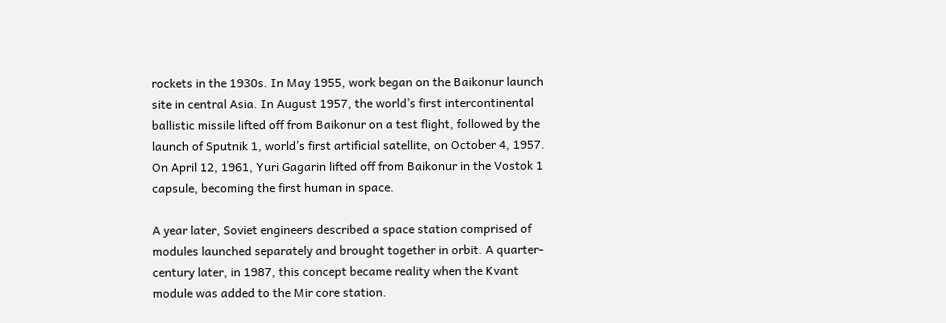rockets in the 1930s. In May 1955, work began on the Baikonur launch site in central Asia. In August 1957, the world’s first intercontinental ballistic missile lifted off from Baikonur on a test flight, followed by the launch of Sputnik 1, world’s first artificial satellite, on October 4, 1957. On April 12, 1961, Yuri Gagarin lifted off from Baikonur in the Vostok 1 capsule, becoming the first human in space.

A year later, Soviet engineers described a space station comprised of modules launched separately and brought together in orbit. A quarter-century later, in 1987, this concept became reality when the Kvant module was added to the Mir core station.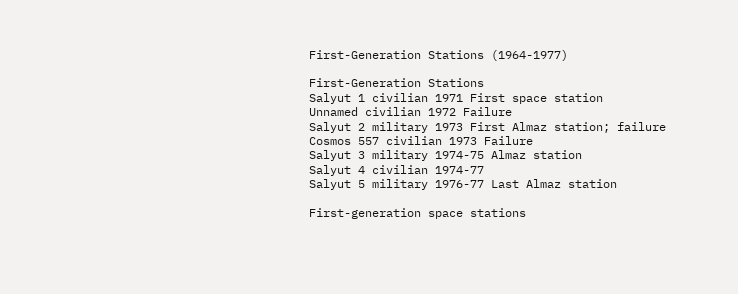First-Generation Stations (1964-1977)

First-Generation Stations
Salyut 1 civilian 1971 First space station
Unnamed civilian 1972 Failure
Salyut 2 military 1973 First Almaz station; failure
Cosmos 557 civilian 1973 Failure
Salyut 3 military 1974-75 Almaz station
Salyut 4 civilian 1974-77
Salyut 5 military 1976-77 Last Almaz station

First-generation space stations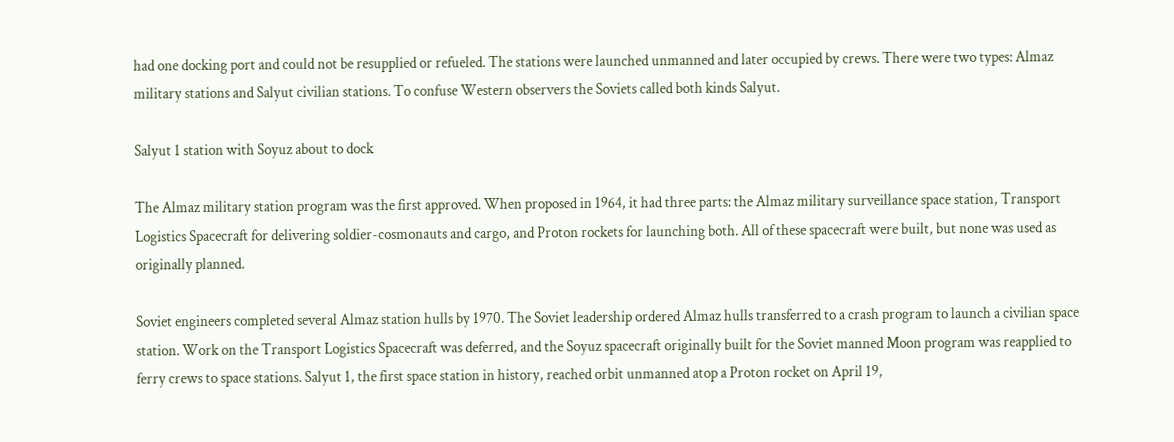had one docking port and could not be resupplied or refueled. The stations were launched unmanned and later occupied by crews. There were two types: Almaz military stations and Salyut civilian stations. To confuse Western observers the Soviets called both kinds Salyut.

Salyut 1 station with Soyuz about to dock

The Almaz military station program was the first approved. When proposed in 1964, it had three parts: the Almaz military surveillance space station, Transport Logistics Spacecraft for delivering soldier-cosmonauts and cargo, and Proton rockets for launching both. All of these spacecraft were built, but none was used as originally planned.

Soviet engineers completed several Almaz station hulls by 1970. The Soviet leadership ordered Almaz hulls transferred to a crash program to launch a civilian space station. Work on the Transport Logistics Spacecraft was deferred, and the Soyuz spacecraft originally built for the Soviet manned Moon program was reapplied to ferry crews to space stations. Salyut 1, the first space station in history, reached orbit unmanned atop a Proton rocket on April 19,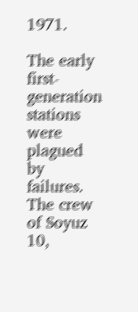1971.

The early first-generation stations were plagued by failures. The crew of Soyuz 10,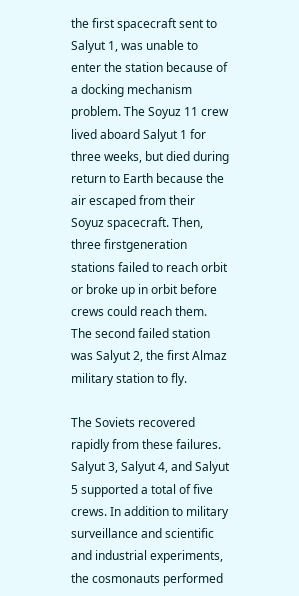the first spacecraft sent to Salyut 1, was unable to enter the station because of a docking mechanism problem. The Soyuz 11 crew lived aboard Salyut 1 for three weeks, but died during return to Earth because the air escaped from their Soyuz spacecraft. Then, three firstgeneration stations failed to reach orbit or broke up in orbit before crews could reach them. The second failed station was Salyut 2, the first Almaz military station to fly.

The Soviets recovered rapidly from these failures. Salyut 3, Salyut 4, and Salyut 5 supported a total of five crews. In addition to military surveillance and scientific and industrial experiments, the cosmonauts performed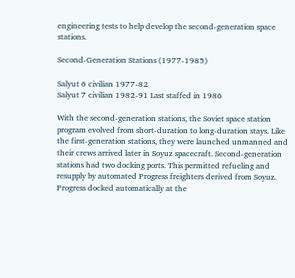engineering tests to help develop the second-generation space stations.

Second-Generation Stations (1977-1985)

Salyut 6 civilian 1977-82
Salyut 7 civilian 1982-91 Last staffed in 1986

With the second-generation stations, the Soviet space station program evolved from short-duration to long-duration stays. Like the first-generation stations, they were launched unmanned and their crews arrived later in Soyuz spacecraft. Second-generation stations had two docking ports. This permitted refueling and resupply by automated Progress freighters derived from Soyuz. Progress docked automatically at the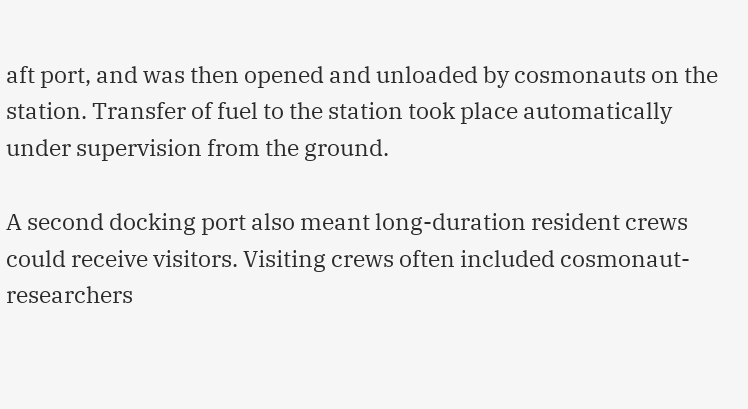aft port, and was then opened and unloaded by cosmonauts on the station. Transfer of fuel to the station took place automatically under supervision from the ground.

A second docking port also meant long-duration resident crews could receive visitors. Visiting crews often included cosmonaut-researchers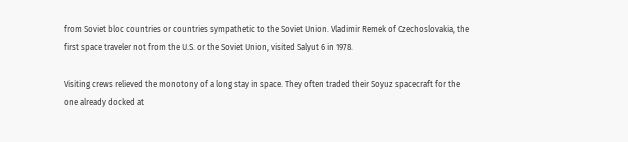from Soviet bloc countries or countries sympathetic to the Soviet Union. Vladimir Remek of Czechoslovakia, the first space traveler not from the U.S. or the Soviet Union, visited Salyut 6 in 1978.

Visiting crews relieved the monotony of a long stay in space. They often traded their Soyuz spacecraft for the one already docked at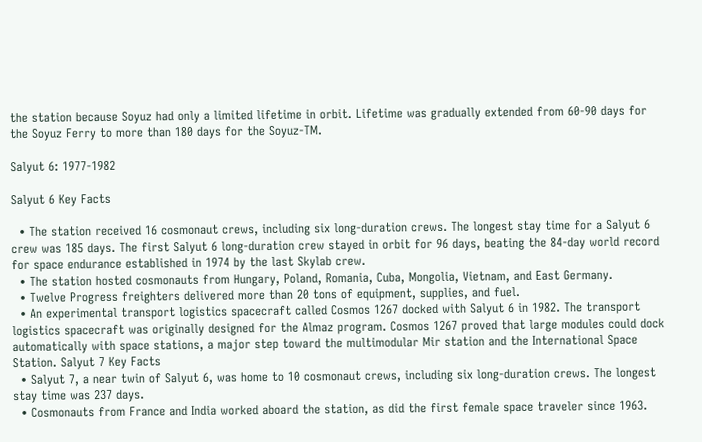the station because Soyuz had only a limited lifetime in orbit. Lifetime was gradually extended from 60-90 days for the Soyuz Ferry to more than 180 days for the Soyuz-TM.

Salyut 6: 1977-1982

Salyut 6 Key Facts

  • The station received 16 cosmonaut crews, including six long-duration crews. The longest stay time for a Salyut 6 crew was 185 days. The first Salyut 6 long-duration crew stayed in orbit for 96 days, beating the 84-day world record for space endurance established in 1974 by the last Skylab crew.
  • The station hosted cosmonauts from Hungary, Poland, Romania, Cuba, Mongolia, Vietnam, and East Germany.
  • Twelve Progress freighters delivered more than 20 tons of equipment, supplies, and fuel.
  • An experimental transport logistics spacecraft called Cosmos 1267 docked with Salyut 6 in 1982. The transport logistics spacecraft was originally designed for the Almaz program. Cosmos 1267 proved that large modules could dock automatically with space stations, a major step toward the multimodular Mir station and the International Space Station. Salyut 7 Key Facts
  • Salyut 7, a near twin of Salyut 6, was home to 10 cosmonaut crews, including six long-duration crews. The longest stay time was 237 days.
  • Cosmonauts from France and India worked aboard the station, as did the first female space traveler since 1963.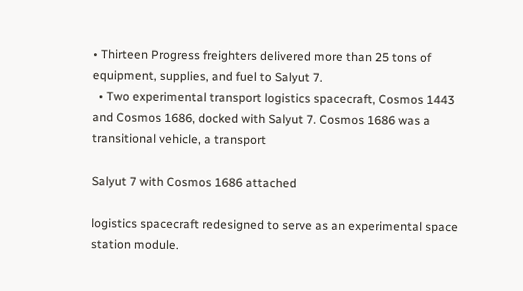• Thirteen Progress freighters delivered more than 25 tons of equipment, supplies, and fuel to Salyut 7.
  • Two experimental transport logistics spacecraft, Cosmos 1443 and Cosmos 1686, docked with Salyut 7. Cosmos 1686 was a transitional vehicle, a transport

Salyut 7 with Cosmos 1686 attached

logistics spacecraft redesigned to serve as an experimental space station module.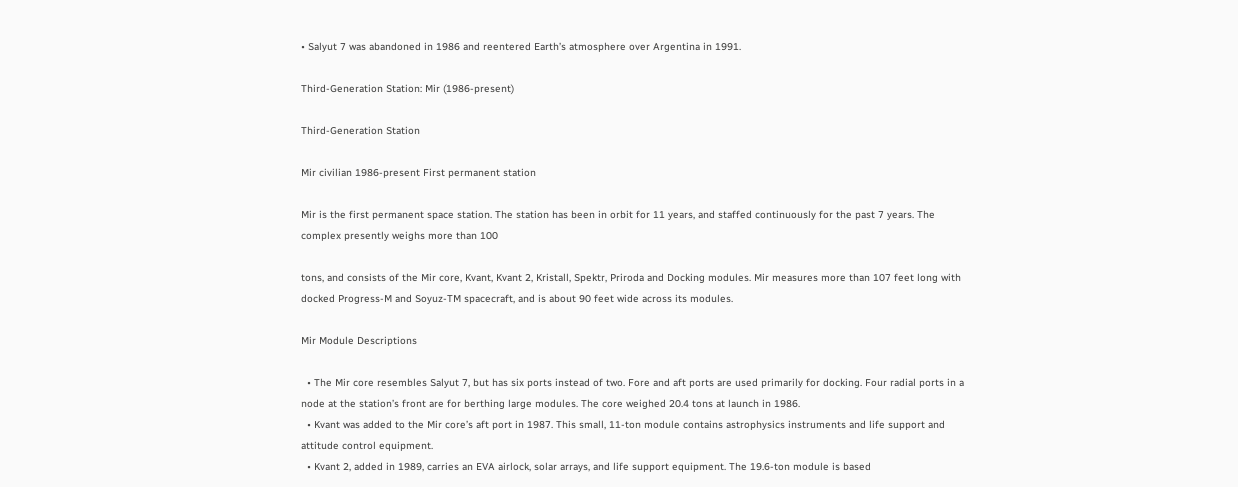• Salyut 7 was abandoned in 1986 and reentered Earth’s atmosphere over Argentina in 1991.

Third-Generation Station: Mir (1986-present)

Third-Generation Station

Mir civilian 1986-present First permanent station

Mir is the first permanent space station. The station has been in orbit for 11 years, and staffed continuously for the past 7 years. The complex presently weighs more than 100

tons, and consists of the Mir core, Kvant, Kvant 2, Kristall, Spektr, Priroda and Docking modules. Mir measures more than 107 feet long with docked Progress-M and Soyuz-TM spacecraft, and is about 90 feet wide across its modules.

Mir Module Descriptions

  • The Mir core resembles Salyut 7, but has six ports instead of two. Fore and aft ports are used primarily for docking. Four radial ports in a node at the station’s front are for berthing large modules. The core weighed 20.4 tons at launch in 1986.
  • Kvant was added to the Mir core’s aft port in 1987. This small, 11-ton module contains astrophysics instruments and life support and attitude control equipment.
  • Kvant 2, added in 1989, carries an EVA airlock, solar arrays, and life support equipment. The 19.6-ton module is based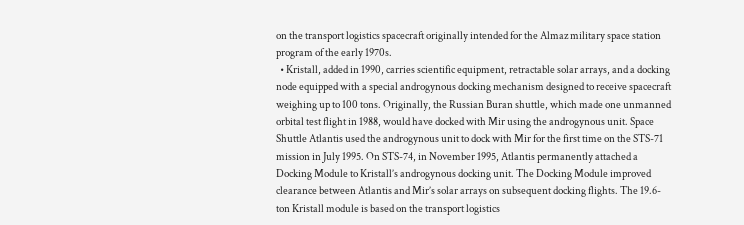on the transport logistics spacecraft originally intended for the Almaz military space station program of the early 1970s.
  • Kristall, added in 1990, carries scientific equipment, retractable solar arrays, and a docking node equipped with a special androgynous docking mechanism designed to receive spacecraft weighing up to 100 tons. Originally, the Russian Buran shuttle, which made one unmanned orbital test flight in 1988, would have docked with Mir using the androgynous unit. Space Shuttle Atlantis used the androgynous unit to dock with Mir for the first time on the STS-71 mission in July 1995. On STS-74, in November 1995, Atlantis permanently attached a Docking Module to Kristall’s androgynous docking unit. The Docking Module improved clearance between Atlantis and Mir’s solar arrays on subsequent docking flights. The 19.6-ton Kristall module is based on the transport logistics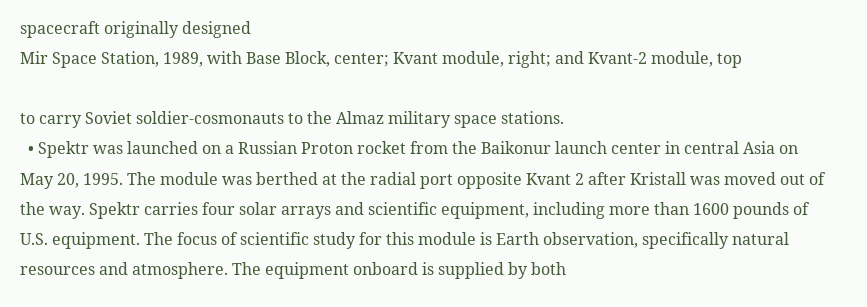spacecraft originally designed
Mir Space Station, 1989, with Base Block, center; Kvant module, right; and Kvant-2 module, top

to carry Soviet soldier-cosmonauts to the Almaz military space stations.
  • Spektr was launched on a Russian Proton rocket from the Baikonur launch center in central Asia on May 20, 1995. The module was berthed at the radial port opposite Kvant 2 after Kristall was moved out of the way. Spektr carries four solar arrays and scientific equipment, including more than 1600 pounds of U.S. equipment. The focus of scientific study for this module is Earth observation, specifically natural resources and atmosphere. The equipment onboard is supplied by both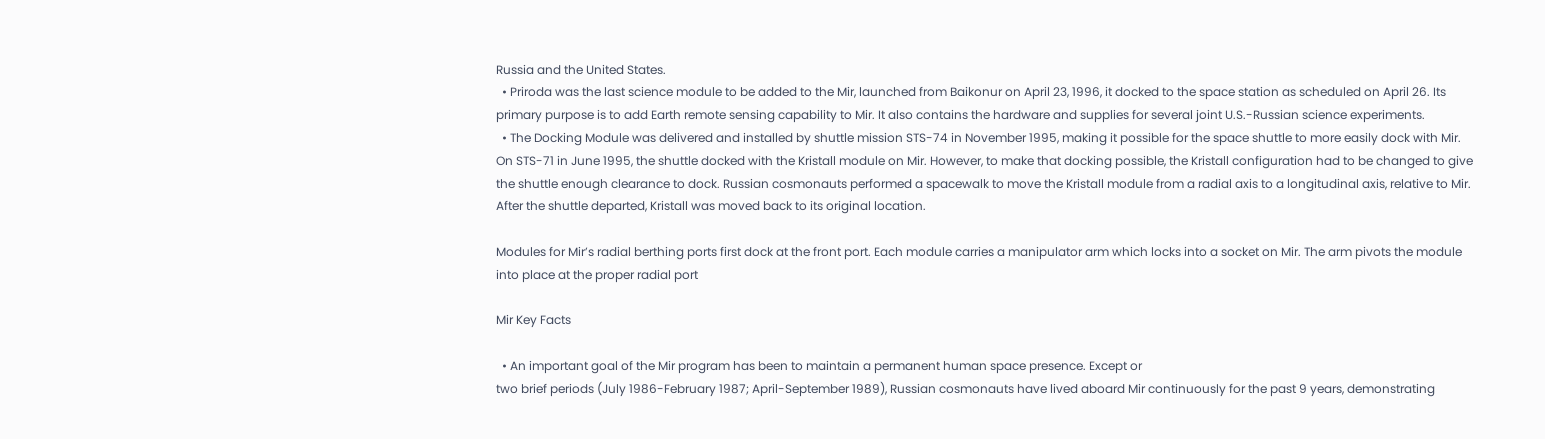Russia and the United States.
  • Priroda was the last science module to be added to the Mir, launched from Baikonur on April 23, 1996, it docked to the space station as scheduled on April 26. Its primary purpose is to add Earth remote sensing capability to Mir. It also contains the hardware and supplies for several joint U.S.-Russian science experiments.
  • The Docking Module was delivered and installed by shuttle mission STS-74 in November 1995, making it possible for the space shuttle to more easily dock with Mir. On STS-71 in June 1995, the shuttle docked with the Kristall module on Mir. However, to make that docking possible, the Kristall configuration had to be changed to give the shuttle enough clearance to dock. Russian cosmonauts performed a spacewalk to move the Kristall module from a radial axis to a longitudinal axis, relative to Mir. After the shuttle departed, Kristall was moved back to its original location.

Modules for Mir’s radial berthing ports first dock at the front port. Each module carries a manipulator arm which locks into a socket on Mir. The arm pivots the module into place at the proper radial port

Mir Key Facts

  • An important goal of the Mir program has been to maintain a permanent human space presence. Except or
two brief periods (July 1986-February 1987; April-September 1989), Russian cosmonauts have lived aboard Mir continuously for the past 9 years, demonstrating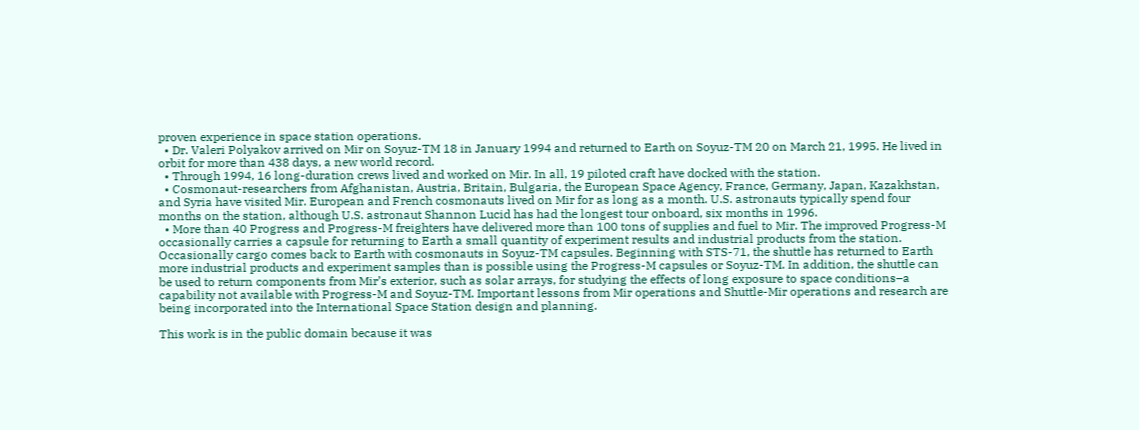proven experience in space station operations.
  • Dr. Valeri Polyakov arrived on Mir on Soyuz-TM 18 in January 1994 and returned to Earth on Soyuz-TM 20 on March 21, 1995. He lived in orbit for more than 438 days, a new world record.
  • Through 1994, 16 long-duration crews lived and worked on Mir. In all, 19 piloted craft have docked with the station.
  • Cosmonaut-researchers from Afghanistan, Austria, Britain, Bulgaria, the European Space Agency, France, Germany, Japan, Kazakhstan, and Syria have visited Mir. European and French cosmonauts lived on Mir for as long as a month. U.S. astronauts typically spend four months on the station, although U.S. astronaut Shannon Lucid has had the longest tour onboard, six months in 1996.
  • More than 40 Progress and Progress-M freighters have delivered more than 100 tons of supplies and fuel to Mir. The improved Progress-M occasionally carries a capsule for returning to Earth a small quantity of experiment results and industrial products from the station. Occasionally cargo comes back to Earth with cosmonauts in Soyuz-TM capsules. Beginning with STS-71, the shuttle has returned to Earth more industrial products and experiment samples than is possible using the Progress-M capsules or Soyuz-TM. In addition, the shuttle can be used to return components from Mir’s exterior, such as solar arrays, for studying the effects of long exposure to space conditions–a capability not available with Progress-M and Soyuz-TM. Important lessons from Mir operations and Shuttle-Mir operations and research are being incorporated into the International Space Station design and planning.

This work is in the public domain because it was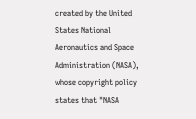created by the United States National Aeronautics and Space Administration (NASA), whose copyright policy states that "NASA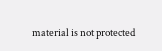material is not protected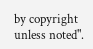by copyright unless noted".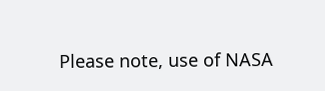Please note, use of NASA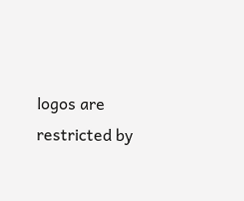logos are restricted by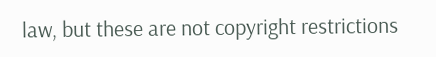law, but these are not copyright restrictions